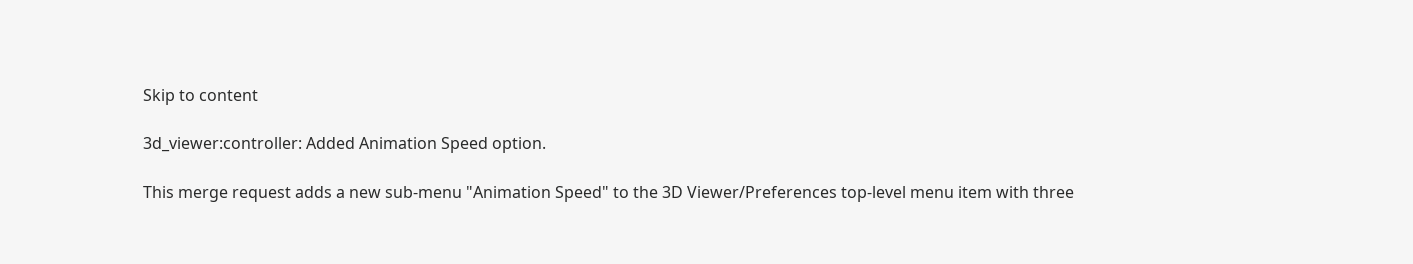Skip to content

3d_viewer:controller: Added Animation Speed option.

This merge request adds a new sub-menu "Animation Speed" to the 3D Viewer/Preferences top-level menu item with three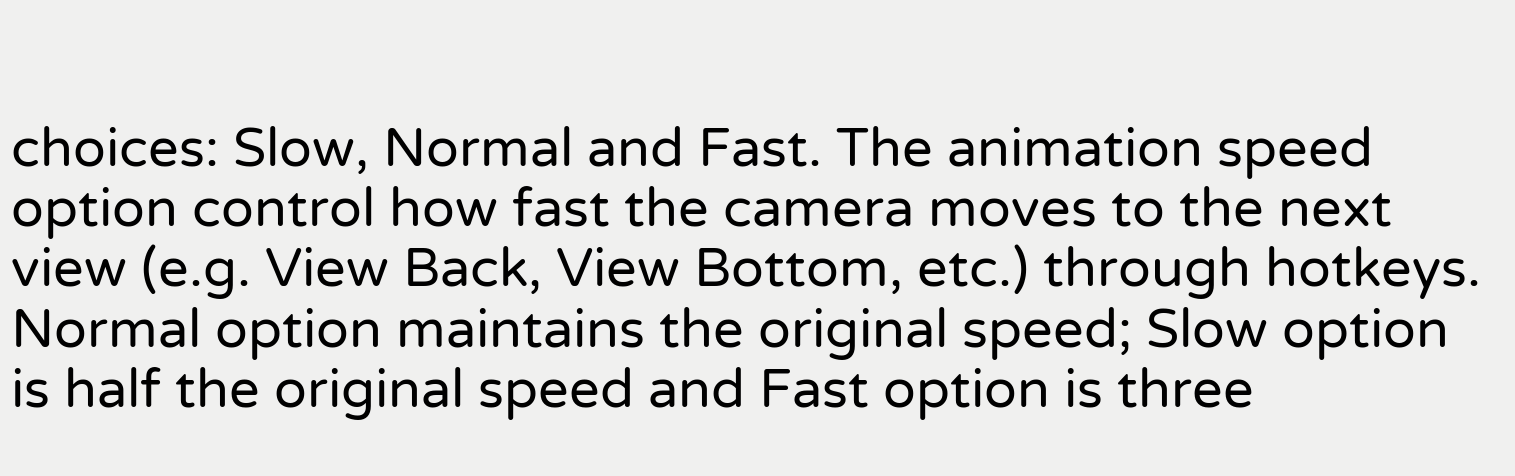choices: Slow, Normal and Fast. The animation speed option control how fast the camera moves to the next view (e.g. View Back, View Bottom, etc.) through hotkeys. Normal option maintains the original speed; Slow option is half the original speed and Fast option is three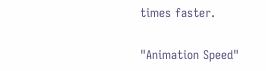times faster.

"Animation Speed"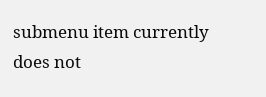submenu item currently does not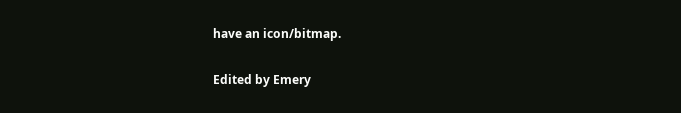have an icon/bitmap.

Edited by Emery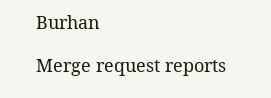Burhan

Merge request reports